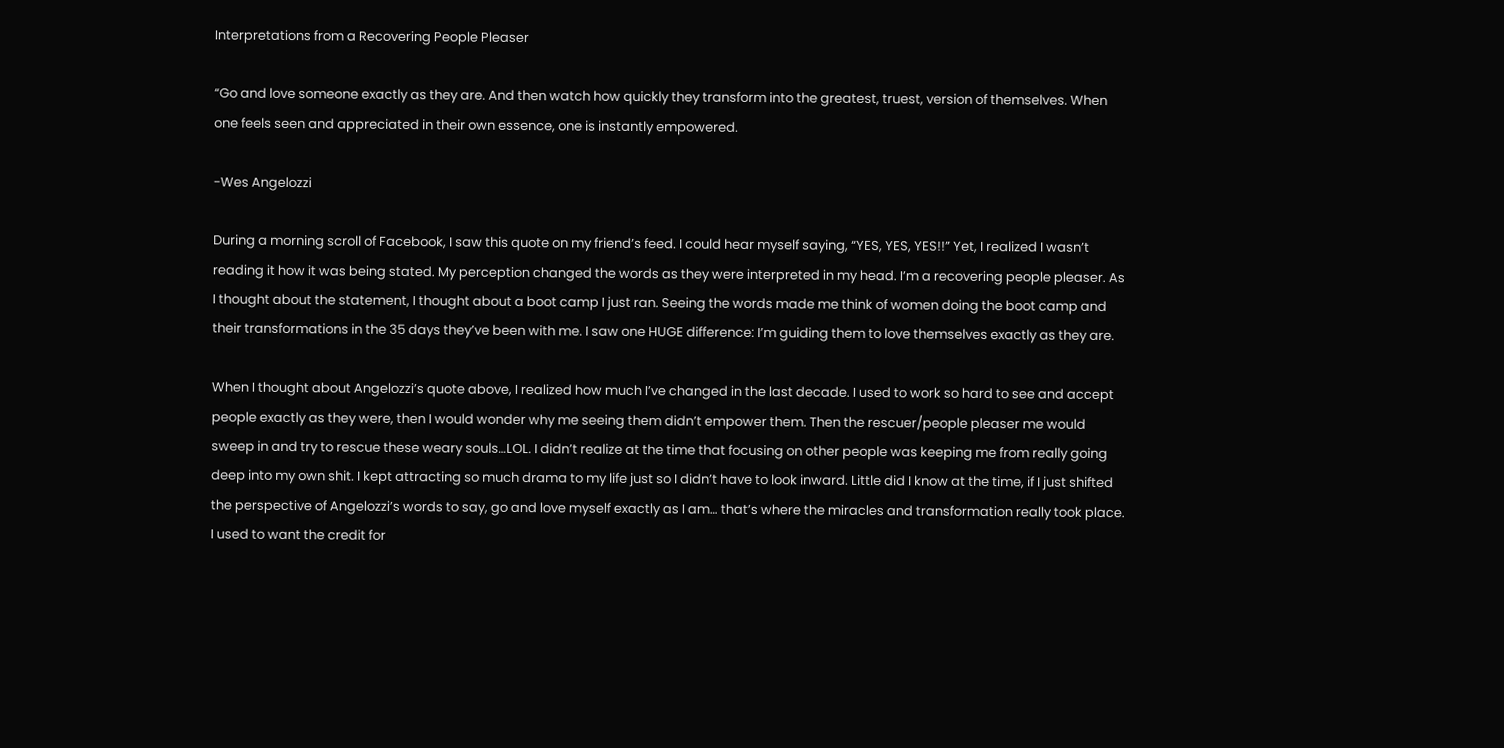Interpretations from a Recovering People Pleaser

“Go and love someone exactly as they are. And then watch how quickly they transform into the greatest, truest, version of themselves. When one feels seen and appreciated in their own essence, one is instantly empowered.

-Wes Angelozzi

During a morning scroll of Facebook, I saw this quote on my friend’s feed. I could hear myself saying, “YES, YES, YES!!” Yet, I realized I wasn’t reading it how it was being stated. My perception changed the words as they were interpreted in my head. I’m a recovering people pleaser. As I thought about the statement, I thought about a boot camp I just ran. Seeing the words made me think of women doing the boot camp and their transformations in the 35 days they’ve been with me. I saw one HUGE difference: I’m guiding them to love themselves exactly as they are.

When I thought about Angelozzi’s quote above, I realized how much I’ve changed in the last decade. I used to work so hard to see and accept people exactly as they were, then I would wonder why me seeing them didn’t empower them. Then the rescuer/people pleaser me would sweep in and try to rescue these weary souls…LOL. I didn’t realize at the time that focusing on other people was keeping me from really going deep into my own shit. I kept attracting so much drama to my life just so I didn’t have to look inward. Little did I know at the time, if I just shifted the perspective of Angelozzi’s words to say, go and love myself exactly as I am… that’s where the miracles and transformation really took place. I used to want the credit for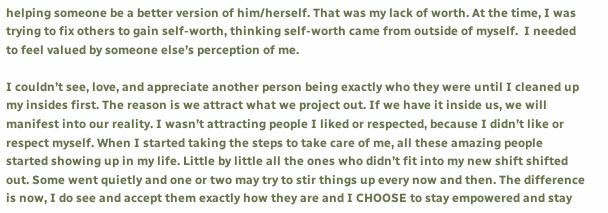helping someone be a better version of him/herself. That was my lack of worth. At the time, I was trying to fix others to gain self-worth, thinking self-worth came from outside of myself.  I needed to feel valued by someone else’s perception of me.

I couldn’t see, love, and appreciate another person being exactly who they were until I cleaned up my insides first. The reason is we attract what we project out. If we have it inside us, we will manifest into our reality. I wasn’t attracting people I liked or respected, because I didn’t like or respect myself. When I started taking the steps to take care of me, all these amazing people started showing up in my life. Little by little all the ones who didn’t fit into my new shift shifted out. Some went quietly and one or two may try to stir things up every now and then. The difference is now, I do see and accept them exactly how they are and I CHOOSE to stay empowered and stay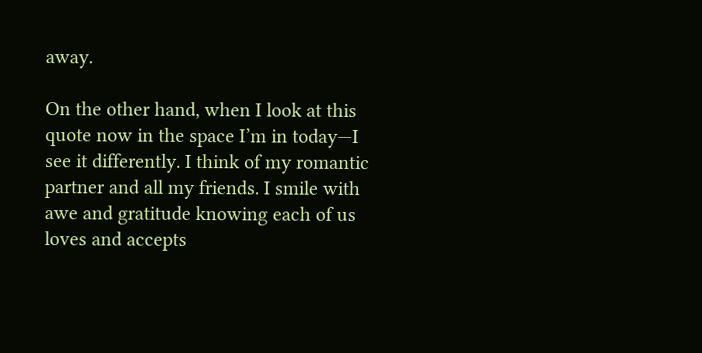away.

On the other hand, when I look at this quote now in the space I’m in today—I see it differently. I think of my romantic partner and all my friends. I smile with awe and gratitude knowing each of us loves and accepts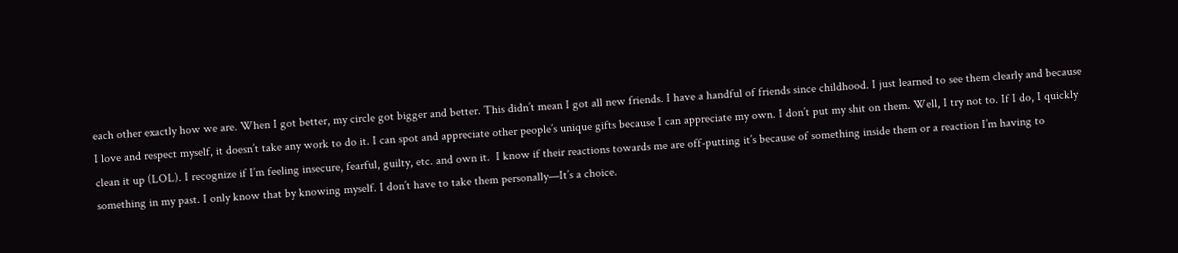each other exactly how we are. When I got better, my circle got bigger and better. This didn’t mean I got all new friends. I have a handful of friends since childhood. I just learned to see them clearly and because I love and respect myself, it doesn’t take any work to do it. I can spot and appreciate other people’s unique gifts because I can appreciate my own. I don’t put my shit on them. Well, I try not to. If I do, I quickly clean it up (LOL). I recognize if I’m feeling insecure, fearful, guilty, etc. and own it.  I know if their reactions towards me are off-putting it’s because of something inside them or a reaction I’m having to something in my past. I only know that by knowing myself. I don’t have to take them personally—It’s a choice.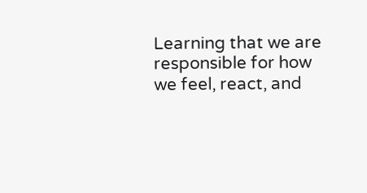Learning that we are responsible for how we feel, react, and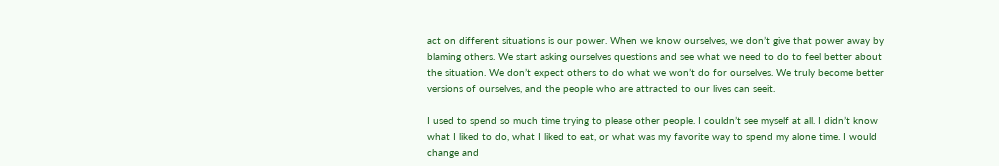act on different situations is our power. When we know ourselves, we don’t give that power away by blaming others. We start asking ourselves questions and see what we need to do to feel better about the situation. We don’t expect others to do what we won’t do for ourselves. We truly become better versions of ourselves, and the people who are attracted to our lives can seeit.

I used to spend so much time trying to please other people. I couldn’t see myself at all. I didn’t know what I liked to do, what I liked to eat, or what was my favorite way to spend my alone time. I would change and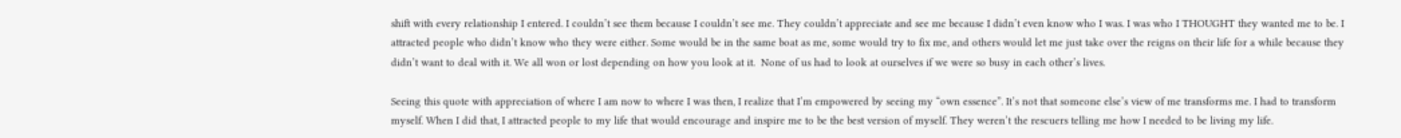shift with every relationship I entered. I couldn’t see them because I couldn’t see me. They couldn’t appreciate and see me because I didn’t even know who I was. I was who I THOUGHT they wanted me to be. I attracted people who didn’t know who they were either. Some would be in the same boat as me, some would try to fix me, and others would let me just take over the reigns on their life for a while because they didn’t want to deal with it. We all won or lost depending on how you look at it.  None of us had to look at ourselves if we were so busy in each other’s lives.

Seeing this quote with appreciation of where I am now to where I was then, I realize that I’m empowered by seeing my “own essence”. It’s not that someone else’s view of me transforms me. I had to transform myself. When I did that, I attracted people to my life that would encourage and inspire me to be the best version of myself. They weren’t the rescuers telling me how I needed to be living my life.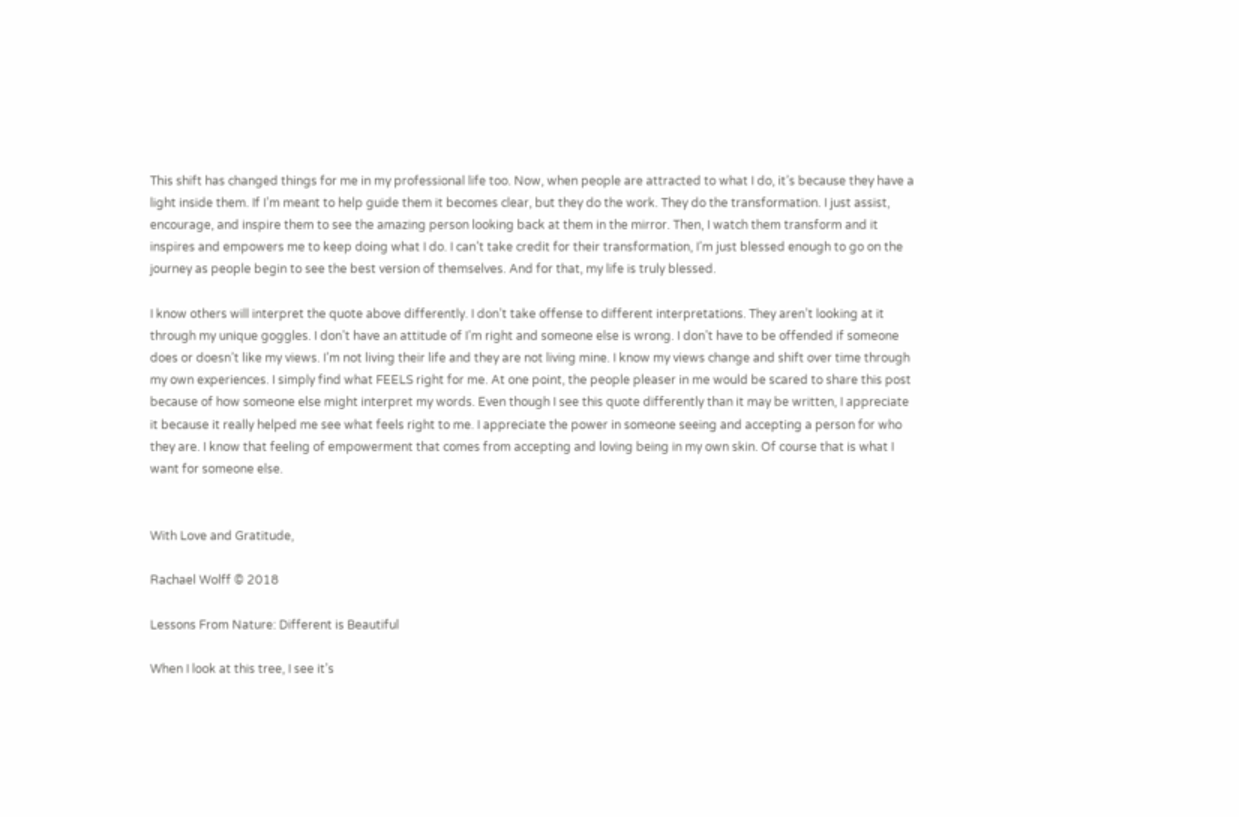This shift has changed things for me in my professional life too. Now, when people are attracted to what I do, it’s because they have a light inside them. If I’m meant to help guide them it becomes clear, but they do the work. They do the transformation. I just assist, encourage, and inspire them to see the amazing person looking back at them in the mirror. Then, I watch them transform and it inspires and empowers me to keep doing what I do. I can’t take credit for their transformation, I’m just blessed enough to go on the journey as people begin to see the best version of themselves. And for that, my life is truly blessed.

I know others will interpret the quote above differently. I don’t take offense to different interpretations. They aren’t looking at it through my unique goggles. I don’t have an attitude of I’m right and someone else is wrong. I don’t have to be offended if someone does or doesn’t like my views. I’m not living their life and they are not living mine. I know my views change and shift over time through my own experiences. I simply find what FEELS right for me. At one point, the people pleaser in me would be scared to share this post because of how someone else might interpret my words. Even though I see this quote differently than it may be written, I appreciate it because it really helped me see what feels right to me. I appreciate the power in someone seeing and accepting a person for who they are. I know that feeling of empowerment that comes from accepting and loving being in my own skin. Of course that is what I want for someone else.


With Love and Gratitude,

Rachael Wolff © 2018

Lessons From Nature: Different is Beautiful

When I look at this tree, I see it’s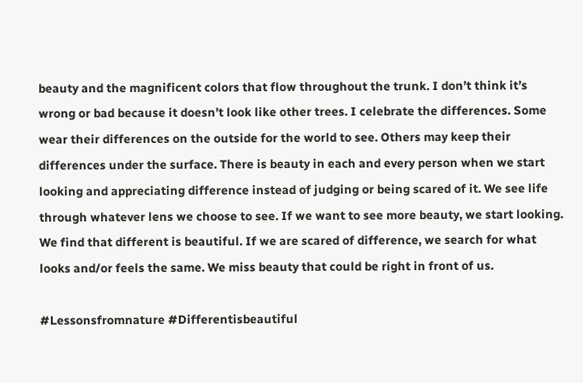beauty and the magnificent colors that flow throughout the trunk. I don’t think it’s wrong or bad because it doesn’t look like other trees. I celebrate the differences. Some wear their differences on the outside for the world to see. Others may keep their differences under the surface. There is beauty in each and every person when we start looking and appreciating difference instead of judging or being scared of it. We see life through whatever lens we choose to see. If we want to see more beauty, we start looking. We find that different is beautiful. If we are scared of difference, we search for what looks and/or feels the same. We miss beauty that could be right in front of us.

#Lessonsfromnature #Differentisbeautiful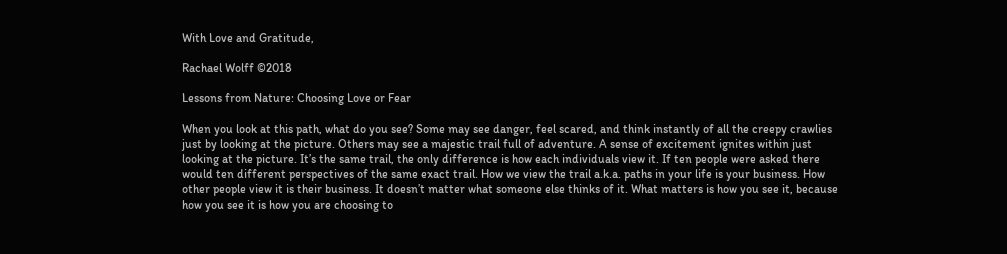With Love and Gratitude,

Rachael Wolff ©2018

Lessons from Nature: Choosing Love or Fear

When you look at this path, what do you see? Some may see danger, feel scared, and think instantly of all the creepy crawlies just by looking at the picture. Others may see a majestic trail full of adventure. A sense of excitement ignites within just looking at the picture. It’s the same trail, the only difference is how each individuals view it. If ten people were asked there would ten different perspectives of the same exact trail. How we view the trail a.k.a. paths in your life is your business. How other people view it is their business. It doesn’t matter what someone else thinks of it. What matters is how you see it, because how you see it is how you are choosing to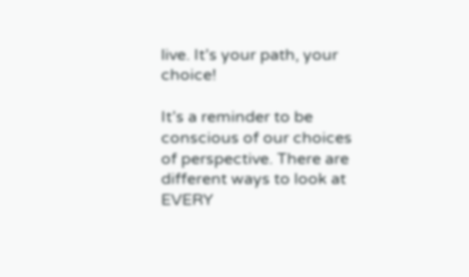live. It’s your path, your choice!

It’s a reminder to be conscious of our choices of perspective. There are different ways to look at EVERY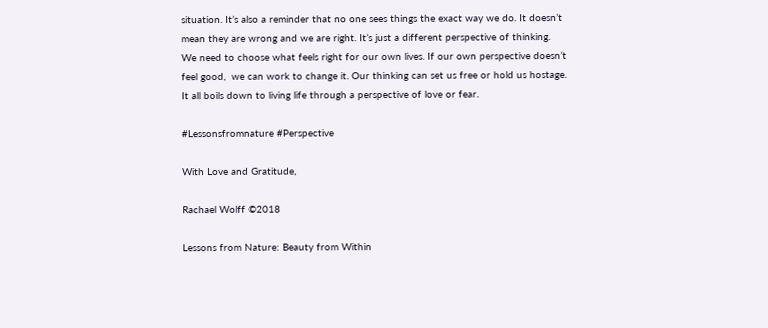situation. It’s also a reminder that no one sees things the exact way we do. It doesn’t mean they are wrong and we are right. It’s just a different perspective of thinking. We need to choose what feels right for our own lives. If our own perspective doesn’t feel good,  we can work to change it. Our thinking can set us free or hold us hostage. It all boils down to living life through a perspective of love or fear.

#Lessonsfromnature #Perspective

With Love and Gratitude,

Rachael Wolff ©2018

Lessons from Nature: Beauty from Within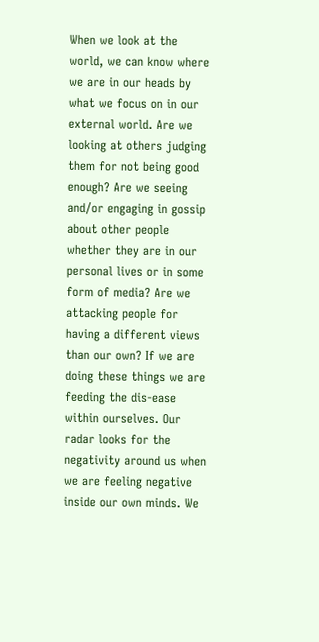When we look at the world, we can know where we are in our heads by what we focus on in our external world. Are we looking at others judging them for not being good enough? Are we seeing  and/or engaging in gossip about other people whether they are in our personal lives or in some form of media? Are we attacking people for having a different views than our own? If we are doing these things we are feeding the dis-ease within ourselves. Our radar looks for the negativity around us when we are feeling negative inside our own minds. We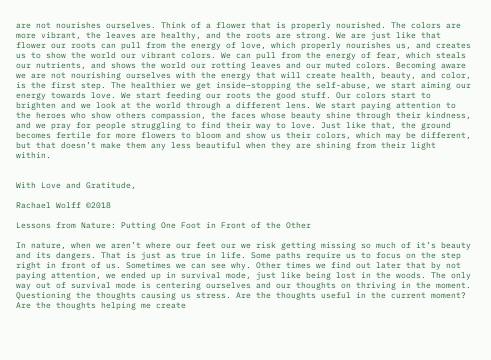are not nourishes ourselves. Think of a flower that is properly nourished. The colors are more vibrant, the leaves are healthy, and the roots are strong. We are just like that flower our roots can pull from the energy of love, which properly nourishes us, and creates us to show the world our vibrant colors. We can pull from the energy of fear, which steals our nutrients, and shows the world our rotting leaves and our muted colors. Becoming aware we are not nourishing ourselves with the energy that will create health, beauty, and color, is the first step. The healthier we get inside–stopping the self-abuse, we start aiming our energy towards love. We start feeding our roots the good stuff. Our colors start to brighten and we look at the world through a different lens. We start paying attention to the heroes who show others compassion, the faces whose beauty shine through their kindness, and we pray for people struggling to find their way to love. Just like that, the ground becomes fertile for more flowers to bloom and show us their colors, which may be different, but that doesn’t make them any less beautiful when they are shining from their light within.


With Love and Gratitude,

Rachael Wolff ©2018

Lessons from Nature: Putting One Foot in Front of the Other

In nature, when we aren’t where our feet our we risk getting missing so much of it’s beauty and its dangers. That is just as true in life. Some paths require us to focus on the step right in front of us. Sometimes we can see why. Other times we find out later that by not paying attention, we ended up in survival mode, just like being lost in the woods. The only way out of survival mode is centering ourselves and our thoughts on thriving in the moment. Questioning the thoughts causing us stress. Are the thoughts useful in the current moment? Are the thoughts helping me create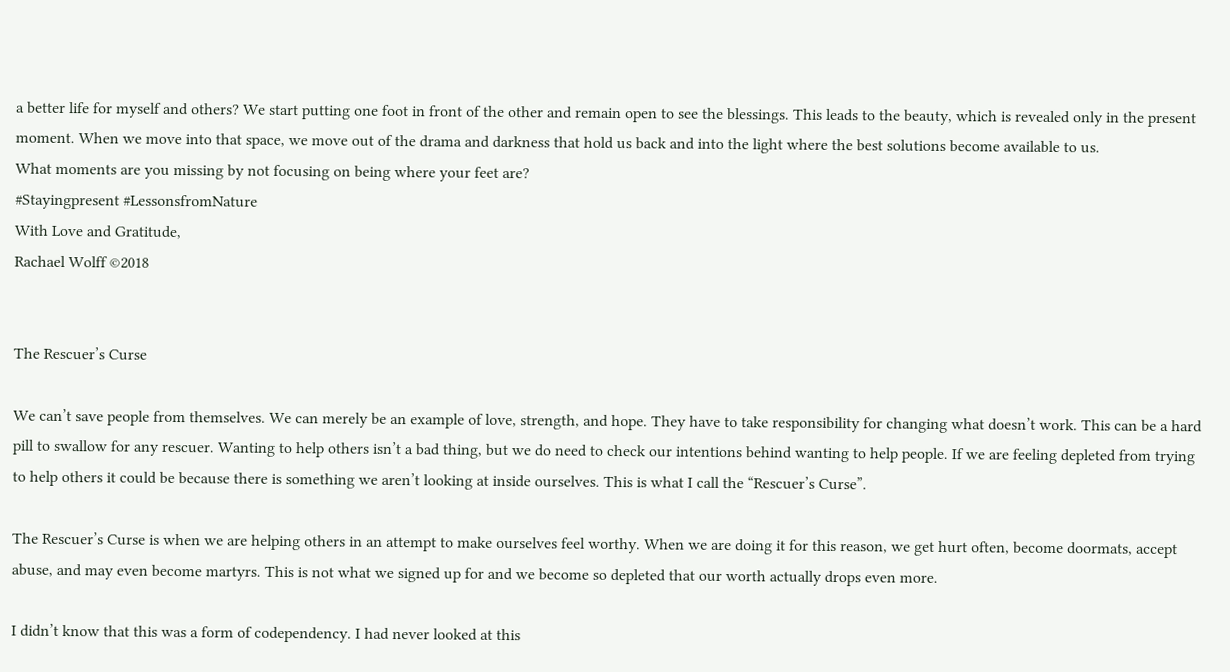a better life for myself and others? We start putting one foot in front of the other and remain open to see the blessings. This leads to the beauty, which is revealed only in the present moment. When we move into that space, we move out of the drama and darkness that hold us back and into the light where the best solutions become available to us.
What moments are you missing by not focusing on being where your feet are?
#Stayingpresent #LessonsfromNature
With Love and Gratitude,
Rachael Wolff ©2018


The Rescuer’s Curse

We can’t save people from themselves. We can merely be an example of love, strength, and hope. They have to take responsibility for changing what doesn’t work. This can be a hard pill to swallow for any rescuer. Wanting to help others isn’t a bad thing, but we do need to check our intentions behind wanting to help people. If we are feeling depleted from trying to help others it could be because there is something we aren’t looking at inside ourselves. This is what I call the “Rescuer’s Curse”.

The Rescuer’s Curse is when we are helping others in an attempt to make ourselves feel worthy. When we are doing it for this reason, we get hurt often, become doormats, accept abuse, and may even become martyrs. This is not what we signed up for and we become so depleted that our worth actually drops even more.

I didn’t know that this was a form of codependency. I had never looked at this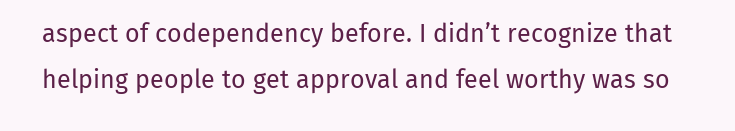aspect of codependency before. I didn’t recognize that helping people to get approval and feel worthy was so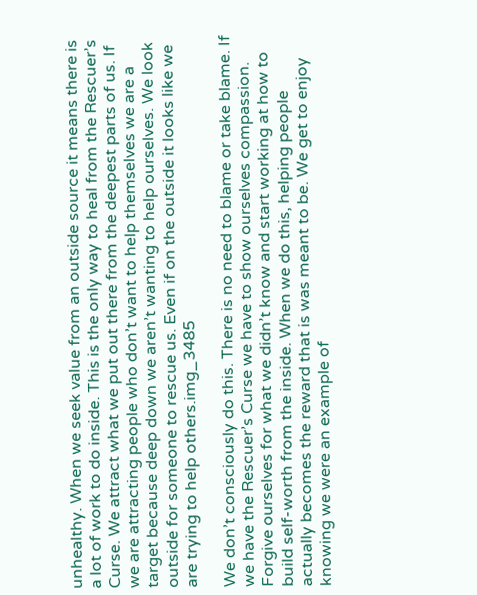unhealthy. When we seek value from an outside source it means there is a lot of work to do inside. This is the only way to heal from the Rescuer’s Curse. We attract what we put out there from the deepest parts of us. If we are attracting people who don’t want to help themselves we are a target because deep down we aren’t wanting to help ourselves. We look outside for someone to rescue us. Even if on the outside it looks like we are trying to help others.img_3485

We don’t consciously do this. There is no need to blame or take blame. If we have the Rescuer’s Curse we have to show ourselves compassion. Forgive ourselves for what we didn’t know and start working at how to build self-worth from the inside. When we do this, helping people actually becomes the reward that is was meant to be. We get to enjoy knowing we were an example of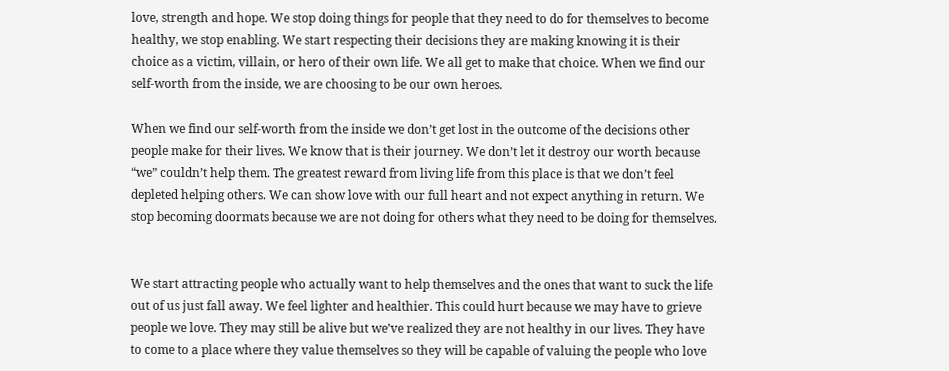love, strength and hope. We stop doing things for people that they need to do for themselves to become healthy, we stop enabling. We start respecting their decisions they are making knowing it is their choice as a victim, villain, or hero of their own life. We all get to make that choice. When we find our self-worth from the inside, we are choosing to be our own heroes.

When we find our self-worth from the inside we don’t get lost in the outcome of the decisions other people make for their lives. We know that is their journey. We don’t let it destroy our worth because “we” couldn’t help them. The greatest reward from living life from this place is that we don’t feel depleted helping others. We can show love with our full heart and not expect anything in return. We stop becoming doormats because we are not doing for others what they need to be doing for themselves.


We start attracting people who actually want to help themselves and the ones that want to suck the life out of us just fall away. We feel lighter and healthier. This could hurt because we may have to grieve people we love. They may still be alive but we’ve realized they are not healthy in our lives. They have to come to a place where they value themselves so they will be capable of valuing the people who love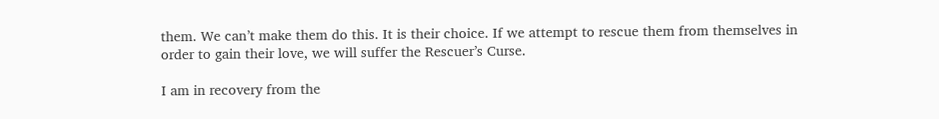them. We can’t make them do this. It is their choice. If we attempt to rescue them from themselves in order to gain their love, we will suffer the Rescuer’s Curse.

I am in recovery from the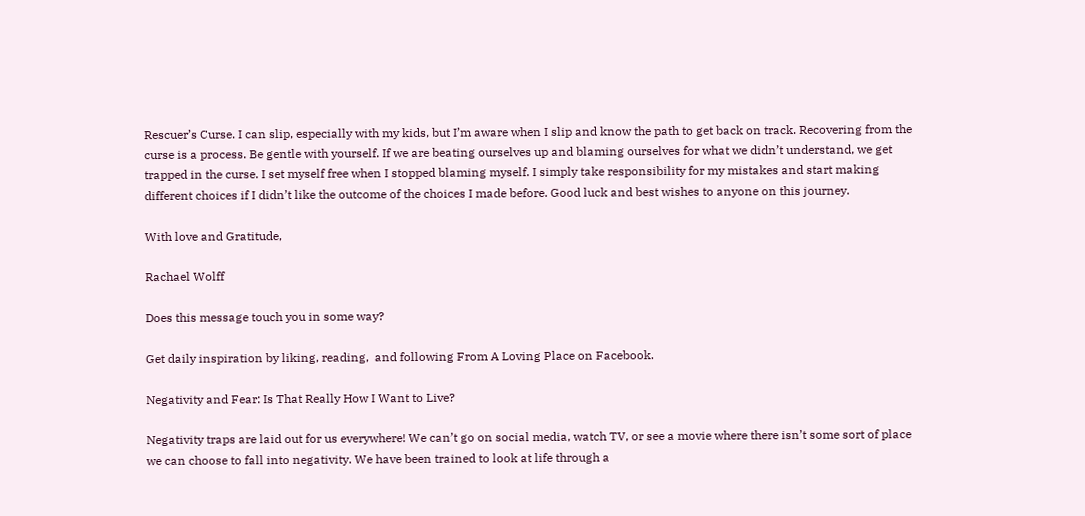Rescuer’s Curse. I can slip, especially with my kids, but I’m aware when I slip and know the path to get back on track. Recovering from the curse is a process. Be gentle with yourself. If we are beating ourselves up and blaming ourselves for what we didn’t understand, we get trapped in the curse. I set myself free when I stopped blaming myself. I simply take responsibility for my mistakes and start making different choices if I didn’t like the outcome of the choices I made before. Good luck and best wishes to anyone on this journey.

With love and Gratitude,

Rachael Wolff

Does this message touch you in some way?

Get daily inspiration by liking, reading,  and following From A Loving Place on Facebook.

Negativity and Fear: Is That Really How I Want to Live?

Negativity traps are laid out for us everywhere! We can’t go on social media, watch TV, or see a movie where there isn’t some sort of place we can choose to fall into negativity. We have been trained to look at life through a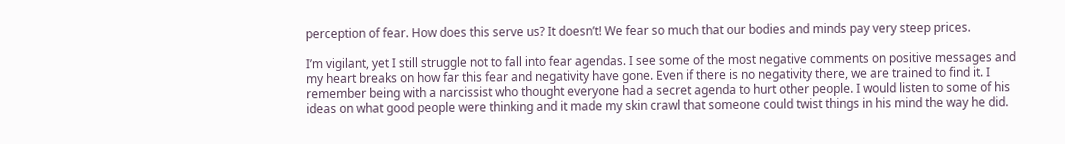perception of fear. How does this serve us? It doesn’t! We fear so much that our bodies and minds pay very steep prices.

I’m vigilant, yet I still struggle not to fall into fear agendas. I see some of the most negative comments on positive messages and my heart breaks on how far this fear and negativity have gone. Even if there is no negativity there, we are trained to find it. I remember being with a narcissist who thought everyone had a secret agenda to hurt other people. I would listen to some of his ideas on what good people were thinking and it made my skin crawl that someone could twist things in his mind the way he did.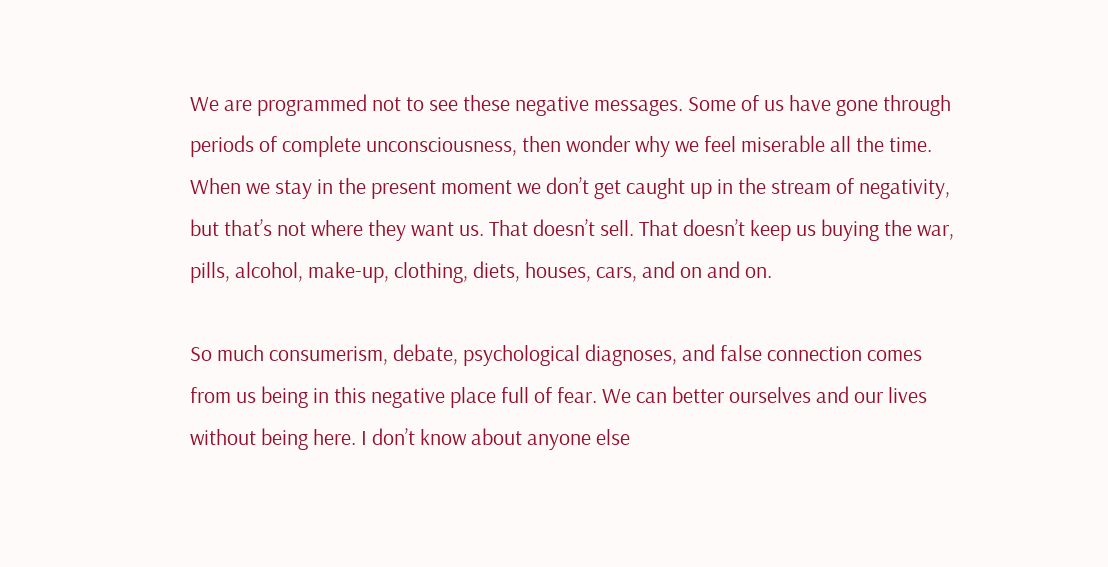We are programmed not to see these negative messages. Some of us have gone through periods of complete unconsciousness, then wonder why we feel miserable all the time. When we stay in the present moment we don’t get caught up in the stream of negativity, but that’s not where they want us. That doesn’t sell. That doesn’t keep us buying the war, pills, alcohol, make-up, clothing, diets, houses, cars, and on and on.

So much consumerism, debate, psychological diagnoses, and false connection comes from us being in this negative place full of fear. We can better ourselves and our lives without being here. I don’t know about anyone else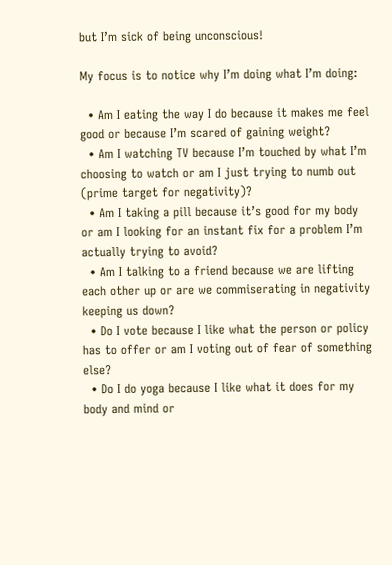but I’m sick of being unconscious!

My focus is to notice why I’m doing what I’m doing:

  • Am I eating the way I do because it makes me feel good or because I’m scared of gaining weight?
  • Am I watching TV because I’m touched by what I’m choosing to watch or am I just trying to numb out (prime target for negativity)?
  • Am I taking a pill because it’s good for my body or am I looking for an instant fix for a problem I’m actually trying to avoid?
  • Am I talking to a friend because we are lifting each other up or are we commiserating in negativity keeping us down?
  • Do I vote because I like what the person or policy has to offer or am I voting out of fear of something else?
  • Do I do yoga because I like what it does for my body and mind or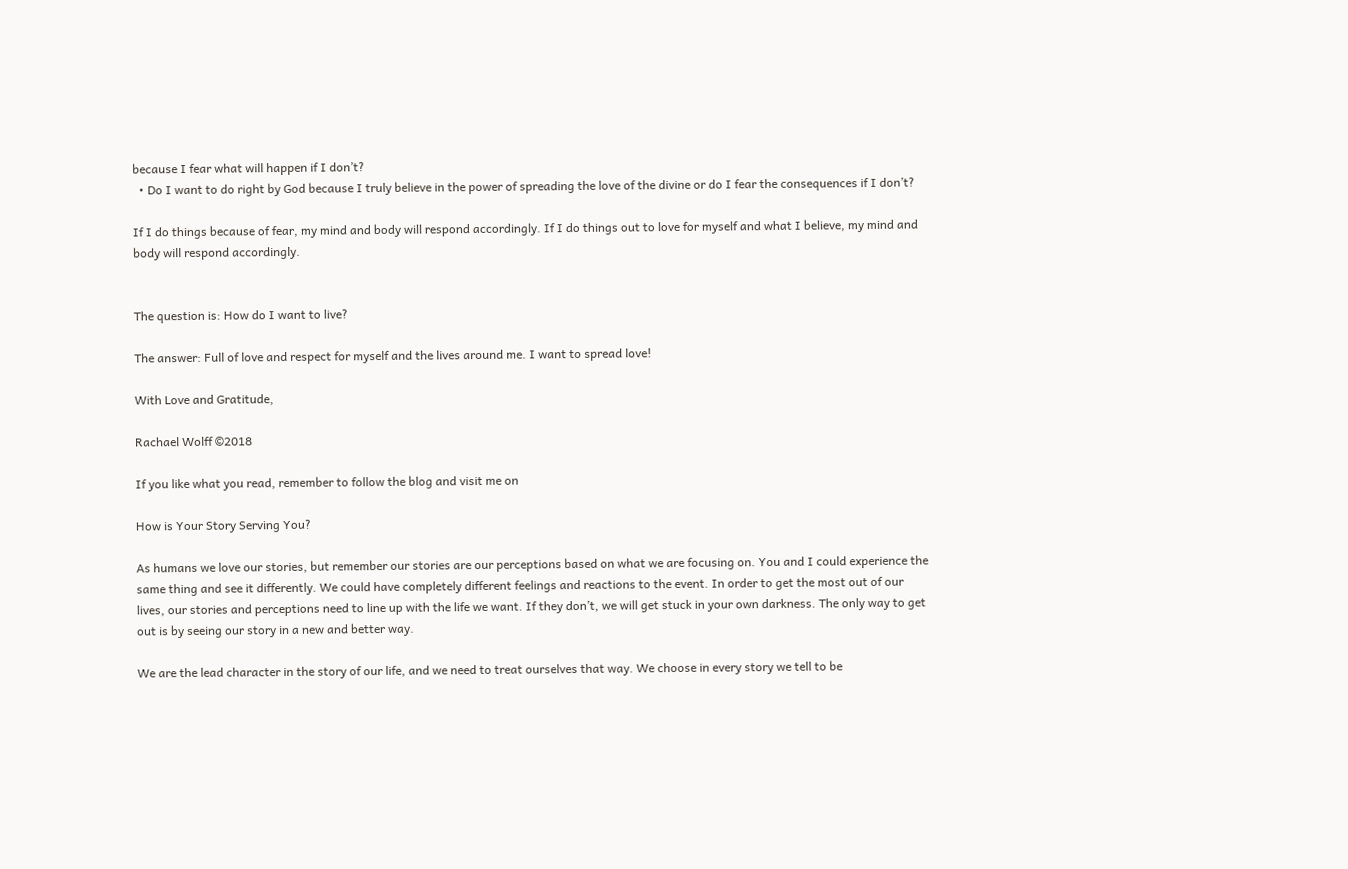because I fear what will happen if I don’t?
  • Do I want to do right by God because I truly believe in the power of spreading the love of the divine or do I fear the consequences if I don’t?

If I do things because of fear, my mind and body will respond accordingly. If I do things out to love for myself and what I believe, my mind and body will respond accordingly.


The question is: How do I want to live?

The answer: Full of love and respect for myself and the lives around me. I want to spread love!

With Love and Gratitude,

Rachael Wolff ©2018

If you like what you read, remember to follow the blog and visit me on

How is Your Story Serving You?

As humans we love our stories, but remember our stories are our perceptions based on what we are focusing on. You and I could experience the same thing and see it differently. We could have completely different feelings and reactions to the event. In order to get the most out of our lives, our stories and perceptions need to line up with the life we want. If they don’t, we will get stuck in your own darkness. The only way to get out is by seeing our story in a new and better way.

We are the lead character in the story of our life, and we need to treat ourselves that way. We choose in every story we tell to be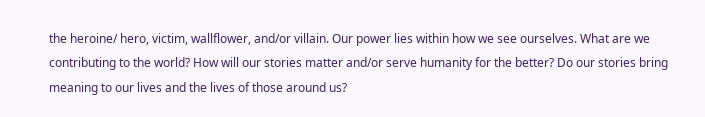the heroine/ hero, victim, wallflower, and/or villain. Our power lies within how we see ourselves. What are we contributing to the world? How will our stories matter and/or serve humanity for the better? Do our stories bring meaning to our lives and the lives of those around us?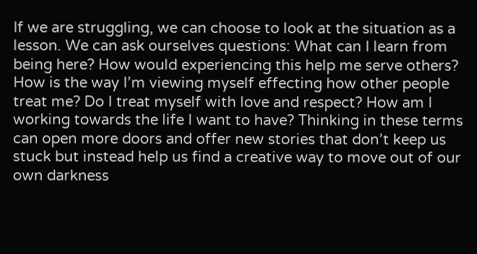If we are struggling, we can choose to look at the situation as a lesson. We can ask ourselves questions: What can I learn from being here? How would experiencing this help me serve others? How is the way I’m viewing myself effecting how other people treat me? Do I treat myself with love and respect? How am I working towards the life I want to have? Thinking in these terms can open more doors and offer new stories that don’t keep us stuck but instead help us find a creative way to move out of our own darkness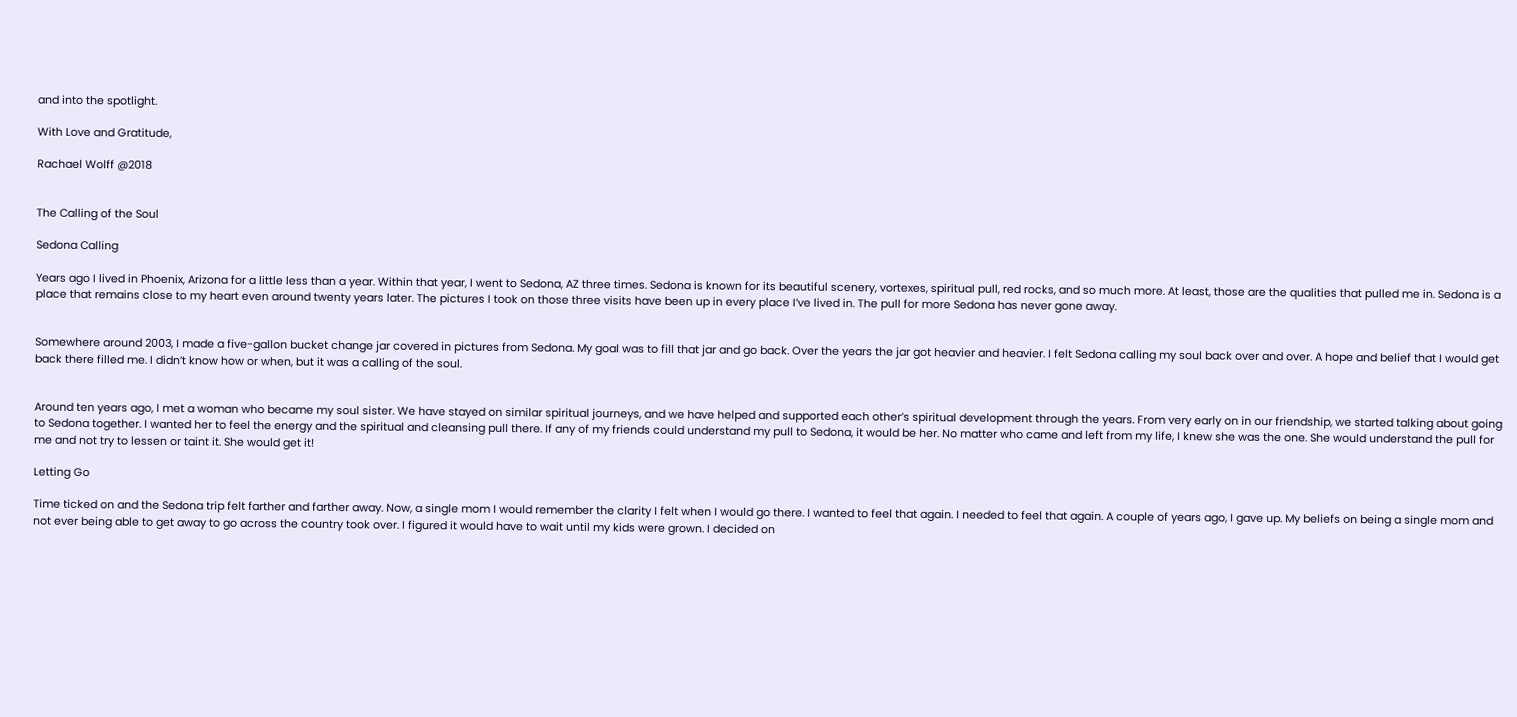and into the spotlight.

With Love and Gratitude,

Rachael Wolff @2018


The Calling of the Soul

Sedona Calling

Years ago I lived in Phoenix, Arizona for a little less than a year. Within that year, I went to Sedona, AZ three times. Sedona is known for its beautiful scenery, vortexes, spiritual pull, red rocks, and so much more. At least, those are the qualities that pulled me in. Sedona is a place that remains close to my heart even around twenty years later. The pictures I took on those three visits have been up in every place I’ve lived in. The pull for more Sedona has never gone away.


Somewhere around 2003, I made a five-gallon bucket change jar covered in pictures from Sedona. My goal was to fill that jar and go back. Over the years the jar got heavier and heavier. I felt Sedona calling my soul back over and over. A hope and belief that I would get back there filled me. I didn’t know how or when, but it was a calling of the soul.


Around ten years ago, I met a woman who became my soul sister. We have stayed on similar spiritual journeys, and we have helped and supported each other’s spiritual development through the years. From very early on in our friendship, we started talking about going to Sedona together. I wanted her to feel the energy and the spiritual and cleansing pull there. If any of my friends could understand my pull to Sedona, it would be her. No matter who came and left from my life, I knew she was the one. She would understand the pull for me and not try to lessen or taint it. She would get it!

Letting Go

Time ticked on and the Sedona trip felt farther and farther away. Now, a single mom I would remember the clarity I felt when I would go there. I wanted to feel that again. I needed to feel that again. A couple of years ago, I gave up. My beliefs on being a single mom and not ever being able to get away to go across the country took over. I figured it would have to wait until my kids were grown. I decided on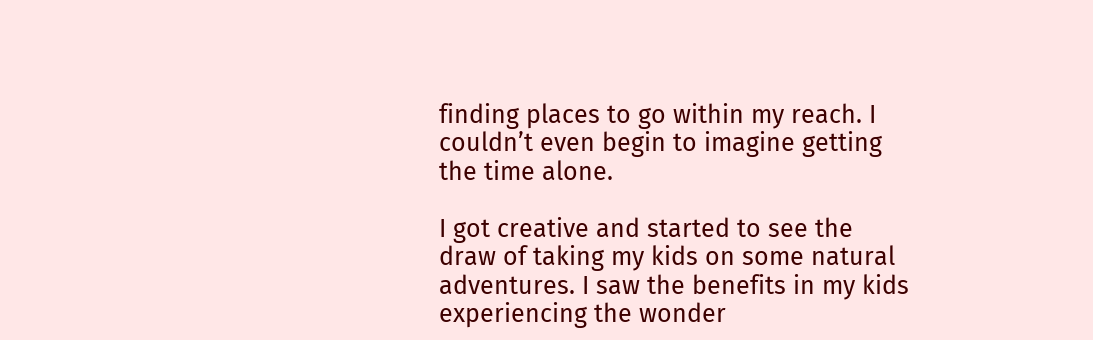finding places to go within my reach. I couldn’t even begin to imagine getting the time alone.

I got creative and started to see the draw of taking my kids on some natural adventures. I saw the benefits in my kids experiencing the wonder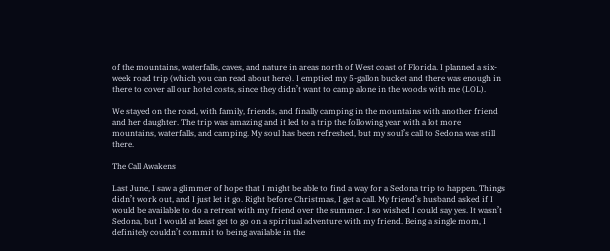of the mountains, waterfalls, caves, and nature in areas north of West coast of Florida. I planned a six-week road trip (which you can read about here). I emptied my 5-gallon bucket and there was enough in there to cover all our hotel costs, since they didn’t want to camp alone in the woods with me (LOL).

We stayed on the road, with family, friends, and finally camping in the mountains with another friend and her daughter. The trip was amazing and it led to a trip the following year with a lot more mountains, waterfalls, and camping. My soul has been refreshed, but my soul’s call to Sedona was still there.

The Call Awakens

Last June, I saw a glimmer of hope that I might be able to find a way for a Sedona trip to happen. Things didn’t work out, and I just let it go. Right before Christmas, I get a call. My friend’s husband asked if I would be available to do a retreat with my friend over the summer. I so wished I could say yes. It wasn’t Sedona, but I would at least get to go on a spiritual adventure with my friend. Being a single mom, I definitely couldn’t commit to being available in the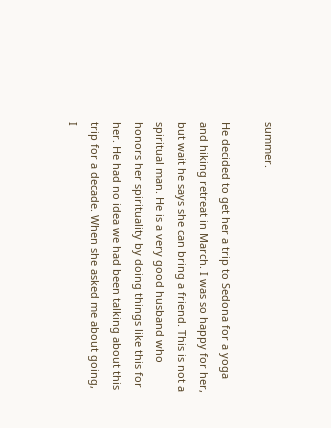summer.

He decided to get her a trip to Sedona for a yoga and hiking retreat in March. I was so happy for her, but wait he says she can bring a friend. This is not a spiritual man. He is a very good husband who honors her spirituality by doing things like this for her. He had no idea we had been talking about this trip for a decade. When she asked me about going, I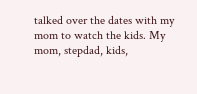talked over the dates with my mom to watch the kids. My mom, stepdad, kids,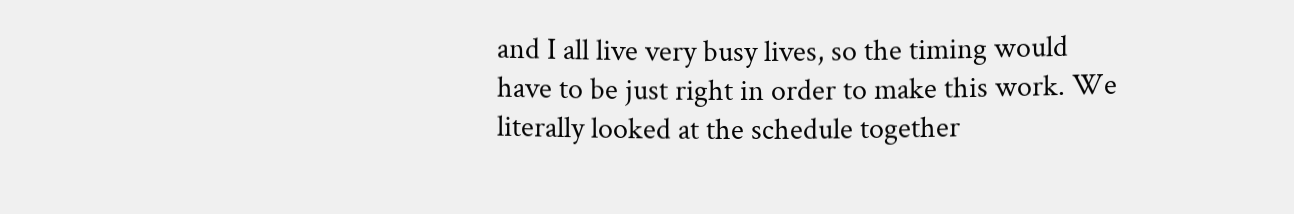and I all live very busy lives, so the timing would have to be just right in order to make this work. We literally looked at the schedule together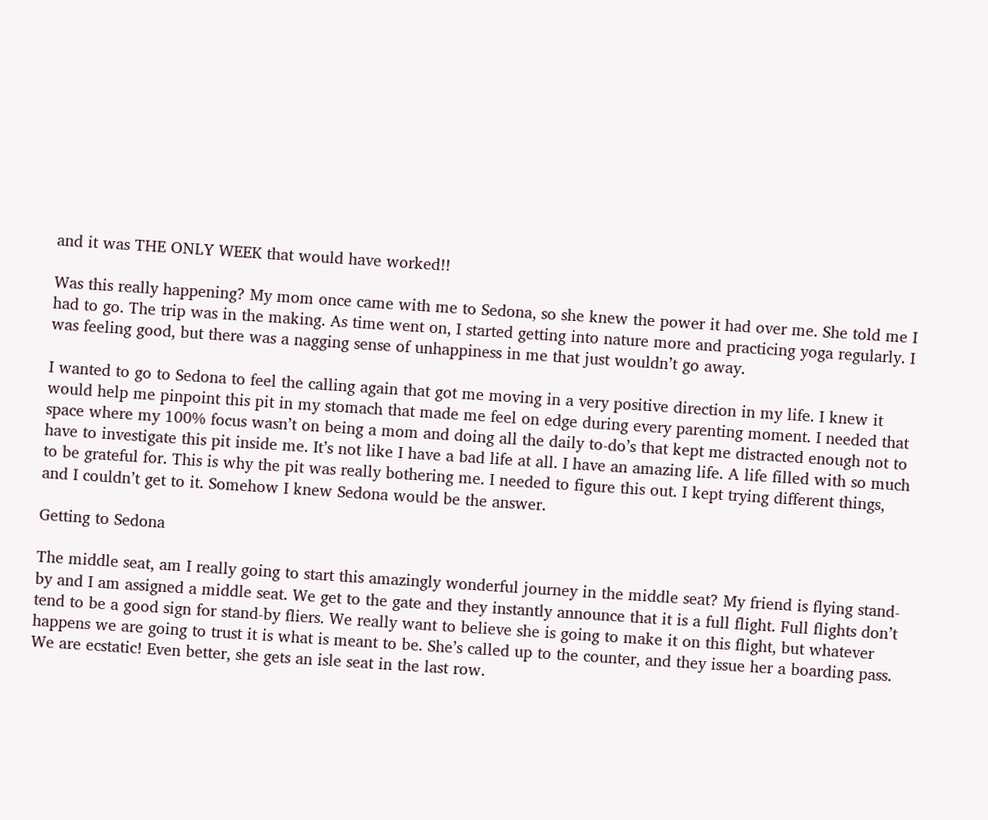and it was THE ONLY WEEK that would have worked!!

Was this really happening? My mom once came with me to Sedona, so she knew the power it had over me. She told me I had to go. The trip was in the making. As time went on, I started getting into nature more and practicing yoga regularly. I was feeling good, but there was a nagging sense of unhappiness in me that just wouldn’t go away.

I wanted to go to Sedona to feel the calling again that got me moving in a very positive direction in my life. I knew it would help me pinpoint this pit in my stomach that made me feel on edge during every parenting moment. I needed that space where my 100% focus wasn’t on being a mom and doing all the daily to-do’s that kept me distracted enough not to have to investigate this pit inside me. It’s not like I have a bad life at all. I have an amazing life. A life filled with so much to be grateful for. This is why the pit was really bothering me. I needed to figure this out. I kept trying different things, and I couldn’t get to it. Somehow I knew Sedona would be the answer.

Getting to Sedona

The middle seat, am I really going to start this amazingly wonderful journey in the middle seat? My friend is flying stand-by and I am assigned a middle seat. We get to the gate and they instantly announce that it is a full flight. Full flights don’t tend to be a good sign for stand-by fliers. We really want to believe she is going to make it on this flight, but whatever happens we are going to trust it is what is meant to be. She’s called up to the counter, and they issue her a boarding pass. We are ecstatic! Even better, she gets an isle seat in the last row.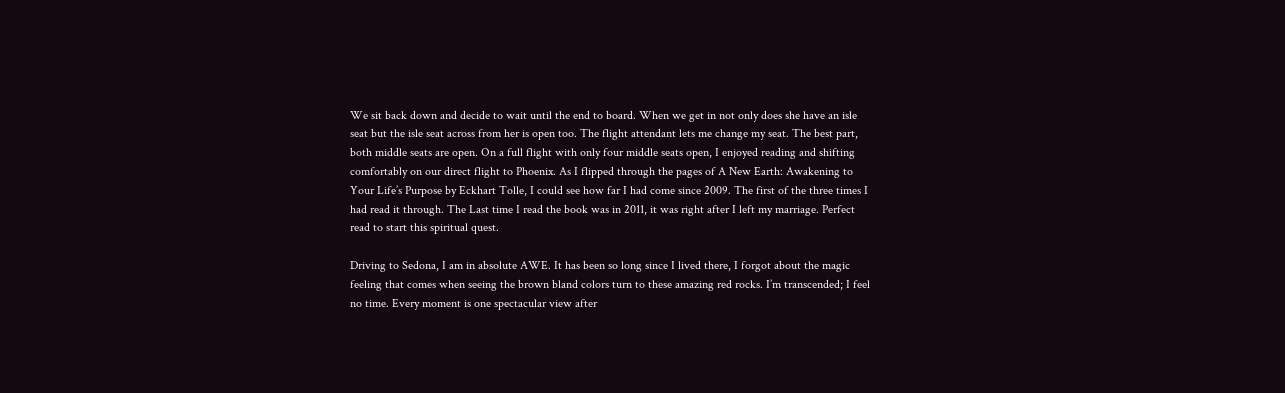We sit back down and decide to wait until the end to board. When we get in not only does she have an isle seat but the isle seat across from her is open too. The flight attendant lets me change my seat. The best part, both middle seats are open. On a full flight with only four middle seats open, I enjoyed reading and shifting comfortably on our direct flight to Phoenix. As I flipped through the pages of A New Earth: Awakening to Your Life’s Purpose by Eckhart Tolle, I could see how far I had come since 2009. The first of the three times I had read it through. The Last time I read the book was in 2011, it was right after I left my marriage. Perfect read to start this spiritual quest.

Driving to Sedona, I am in absolute AWE. It has been so long since I lived there, I forgot about the magic feeling that comes when seeing the brown bland colors turn to these amazing red rocks. I’m transcended; I feel no time. Every moment is one spectacular view after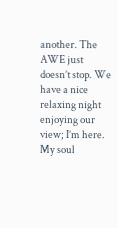another. The AWE just doesn’t stop. We have a nice relaxing night enjoying our view; I’m here. My soul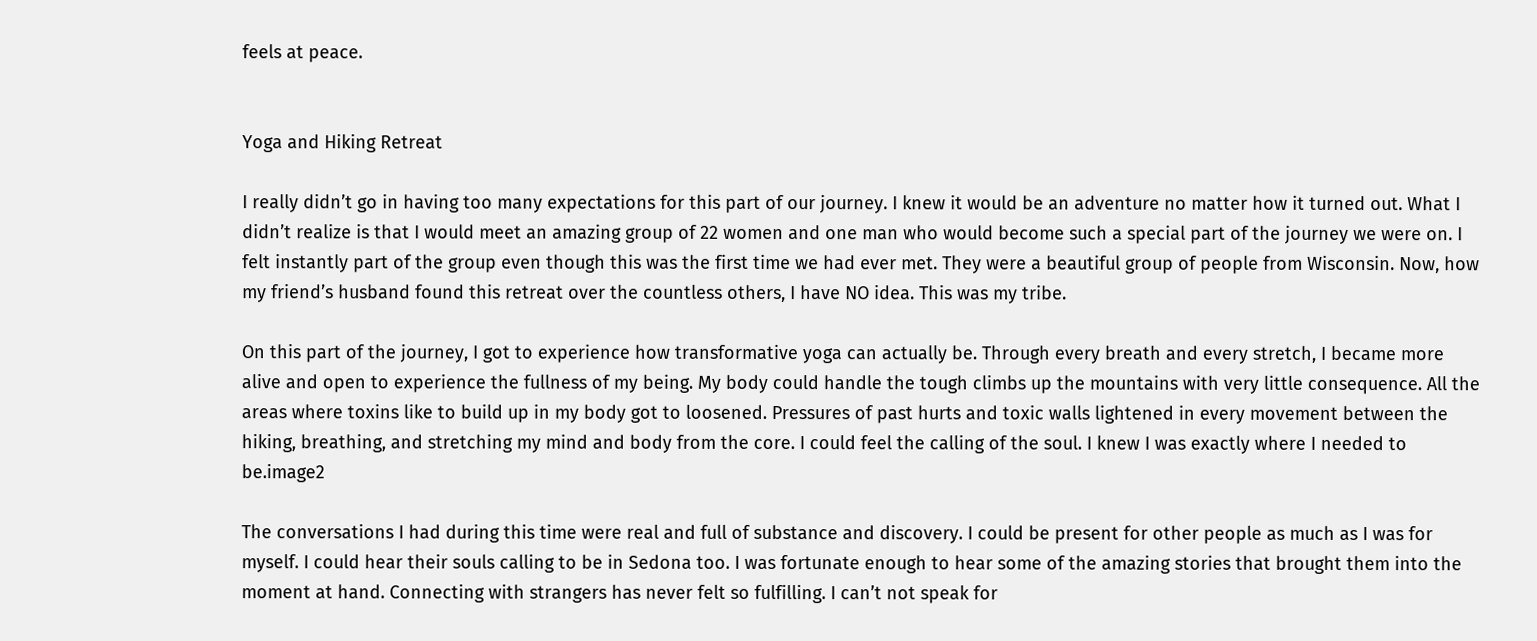feels at peace.


Yoga and Hiking Retreat

I really didn’t go in having too many expectations for this part of our journey. I knew it would be an adventure no matter how it turned out. What I didn’t realize is that I would meet an amazing group of 22 women and one man who would become such a special part of the journey we were on. I felt instantly part of the group even though this was the first time we had ever met. They were a beautiful group of people from Wisconsin. Now, how my friend’s husband found this retreat over the countless others, I have NO idea. This was my tribe.

On this part of the journey, I got to experience how transformative yoga can actually be. Through every breath and every stretch, I became more alive and open to experience the fullness of my being. My body could handle the tough climbs up the mountains with very little consequence. All the areas where toxins like to build up in my body got to loosened. Pressures of past hurts and toxic walls lightened in every movement between the hiking, breathing, and stretching my mind and body from the core. I could feel the calling of the soul. I knew I was exactly where I needed to be.image2

The conversations I had during this time were real and full of substance and discovery. I could be present for other people as much as I was for myself. I could hear their souls calling to be in Sedona too. I was fortunate enough to hear some of the amazing stories that brought them into the moment at hand. Connecting with strangers has never felt so fulfilling. I can’t not speak for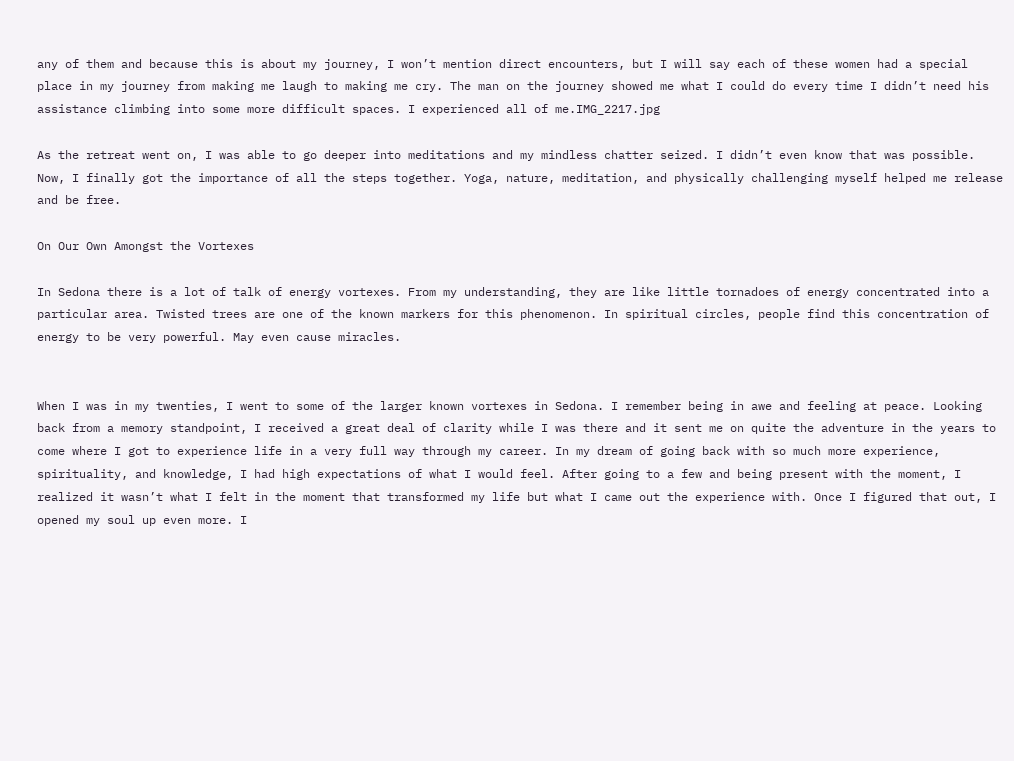any of them and because this is about my journey, I won’t mention direct encounters, but I will say each of these women had a special place in my journey from making me laugh to making me cry. The man on the journey showed me what I could do every time I didn’t need his assistance climbing into some more difficult spaces. I experienced all of me.IMG_2217.jpg

As the retreat went on, I was able to go deeper into meditations and my mindless chatter seized. I didn’t even know that was possible. Now, I finally got the importance of all the steps together. Yoga, nature, meditation, and physically challenging myself helped me release and be free.

On Our Own Amongst the Vortexes

In Sedona there is a lot of talk of energy vortexes. From my understanding, they are like little tornadoes of energy concentrated into a particular area. Twisted trees are one of the known markers for this phenomenon. In spiritual circles, people find this concentration of energy to be very powerful. May even cause miracles.


When I was in my twenties, I went to some of the larger known vortexes in Sedona. I remember being in awe and feeling at peace. Looking back from a memory standpoint, I received a great deal of clarity while I was there and it sent me on quite the adventure in the years to come where I got to experience life in a very full way through my career. In my dream of going back with so much more experience, spirituality, and knowledge, I had high expectations of what I would feel. After going to a few and being present with the moment, I realized it wasn’t what I felt in the moment that transformed my life but what I came out the experience with. Once I figured that out, I opened my soul up even more. I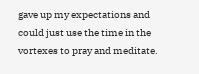gave up my expectations and could just use the time in the vortexes to pray and meditate.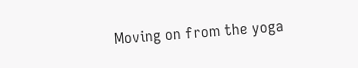Moving on from the yoga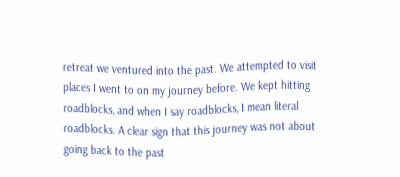retreat we ventured into the past. We attempted to visit places I went to on my journey before. We kept hitting roadblocks, and when I say roadblocks, I mean literal roadblocks. A clear sign that this journey was not about going back to the past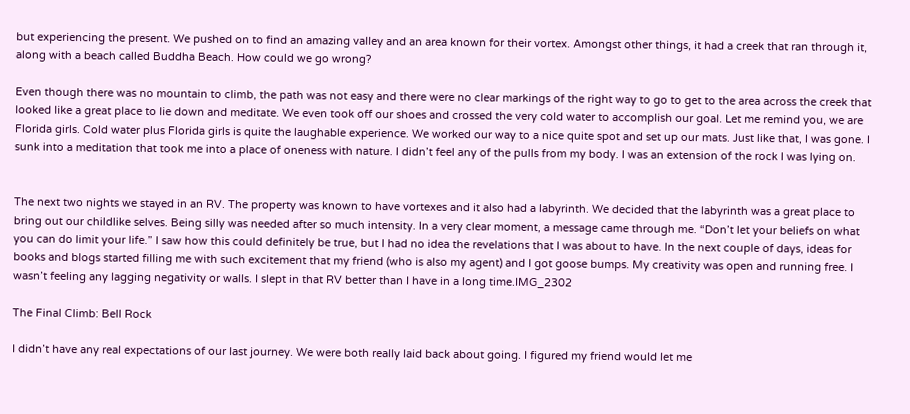but experiencing the present. We pushed on to find an amazing valley and an area known for their vortex. Amongst other things, it had a creek that ran through it, along with a beach called Buddha Beach. How could we go wrong?

Even though there was no mountain to climb, the path was not easy and there were no clear markings of the right way to go to get to the area across the creek that looked like a great place to lie down and meditate. We even took off our shoes and crossed the very cold water to accomplish our goal. Let me remind you, we are Florida girls. Cold water plus Florida girls is quite the laughable experience. We worked our way to a nice quite spot and set up our mats. Just like that, I was gone. I sunk into a meditation that took me into a place of oneness with nature. I didn’t feel any of the pulls from my body. I was an extension of the rock I was lying on.


The next two nights we stayed in an RV. The property was known to have vortexes and it also had a labyrinth. We decided that the labyrinth was a great place to bring out our childlike selves. Being silly was needed after so much intensity. In a very clear moment, a message came through me. “Don’t let your beliefs on what you can do limit your life.” I saw how this could definitely be true, but I had no idea the revelations that I was about to have. In the next couple of days, ideas for books and blogs started filling me with such excitement that my friend (who is also my agent) and I got goose bumps. My creativity was open and running free. I wasn’t feeling any lagging negativity or walls. I slept in that RV better than I have in a long time.IMG_2302

The Final Climb: Bell Rock

I didn’t have any real expectations of our last journey. We were both really laid back about going. I figured my friend would let me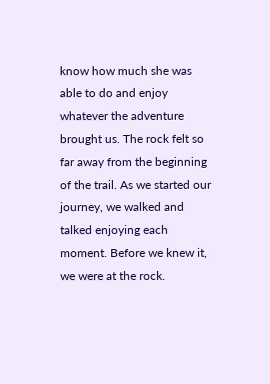know how much she was able to do and enjoy whatever the adventure brought us. The rock felt so far away from the beginning of the trail. As we started our journey, we walked and talked enjoying each moment. Before we knew it, we were at the rock.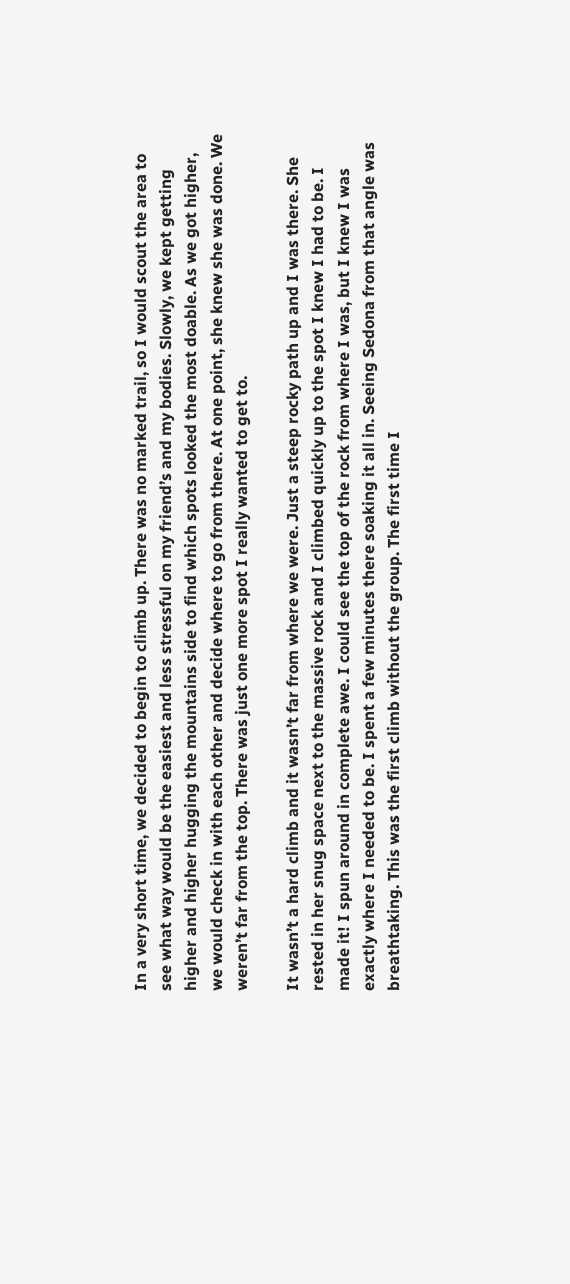In a very short time, we decided to begin to climb up. There was no marked trail, so I would scout the area to see what way would be the easiest and less stressful on my friend’s and my bodies. Slowly, we kept getting higher and higher hugging the mountains side to find which spots looked the most doable. As we got higher, we would check in with each other and decide where to go from there. At one point, she knew she was done. We weren’t far from the top. There was just one more spot I really wanted to get to.

It wasn’t a hard climb and it wasn’t far from where we were. Just a steep rocky path up and I was there. She rested in her snug space next to the massive rock and I climbed quickly up to the spot I knew I had to be. I made it! I spun around in complete awe. I could see the top of the rock from where I was, but I knew I was exactly where I needed to be. I spent a few minutes there soaking it all in. Seeing Sedona from that angle was breathtaking. This was the first climb without the group. The first time I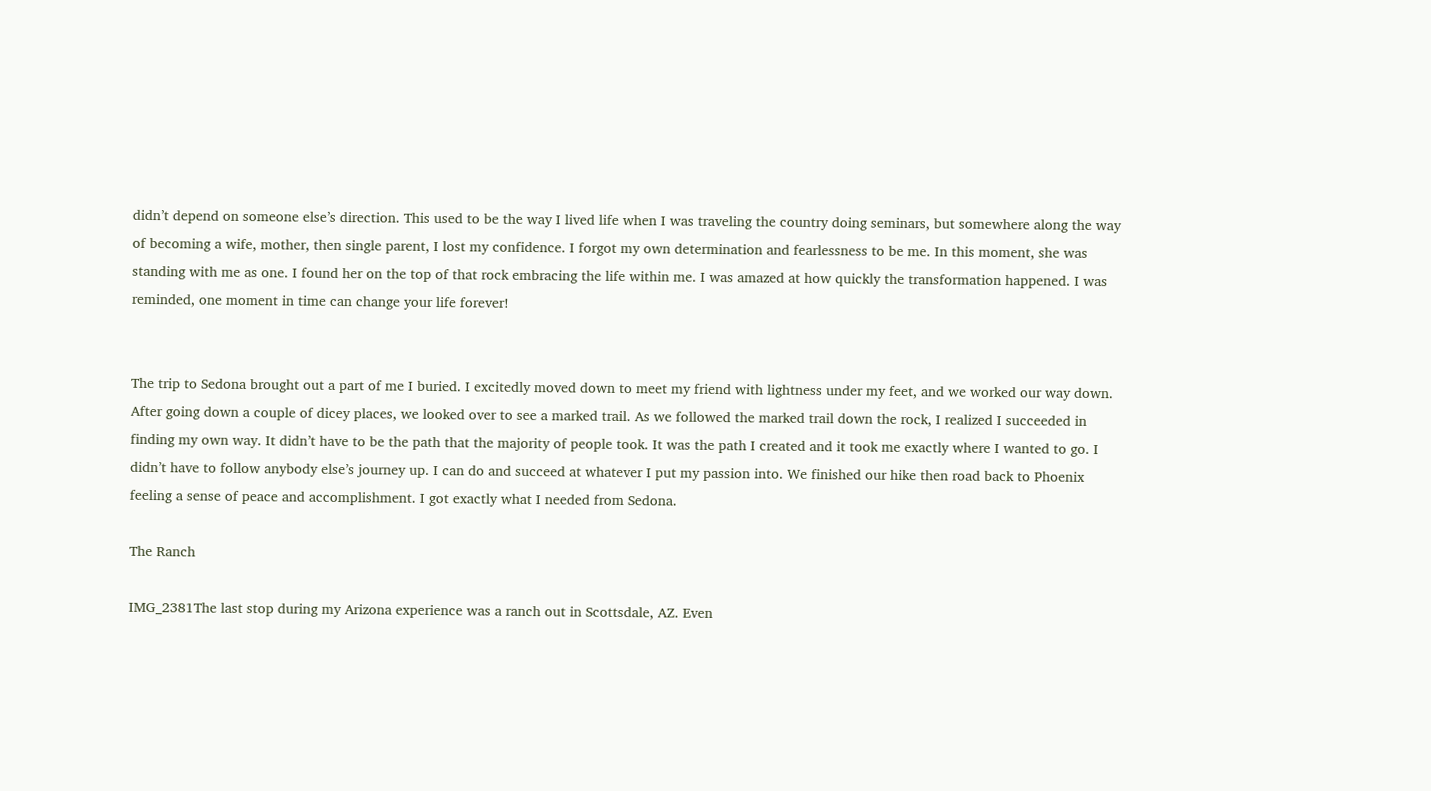didn’t depend on someone else’s direction. This used to be the way I lived life when I was traveling the country doing seminars, but somewhere along the way of becoming a wife, mother, then single parent, I lost my confidence. I forgot my own determination and fearlessness to be me. In this moment, she was standing with me as one. I found her on the top of that rock embracing the life within me. I was amazed at how quickly the transformation happened. I was reminded, one moment in time can change your life forever!


The trip to Sedona brought out a part of me I buried. I excitedly moved down to meet my friend with lightness under my feet, and we worked our way down. After going down a couple of dicey places, we looked over to see a marked trail. As we followed the marked trail down the rock, I realized I succeeded in finding my own way. It didn’t have to be the path that the majority of people took. It was the path I created and it took me exactly where I wanted to go. I didn’t have to follow anybody else’s journey up. I can do and succeed at whatever I put my passion into. We finished our hike then road back to Phoenix feeling a sense of peace and accomplishment. I got exactly what I needed from Sedona.

The Ranch

IMG_2381The last stop during my Arizona experience was a ranch out in Scottsdale, AZ. Even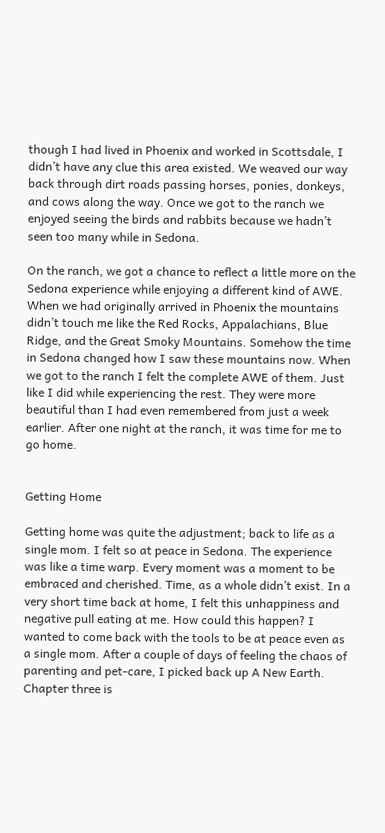though I had lived in Phoenix and worked in Scottsdale, I didn’t have any clue this area existed. We weaved our way back through dirt roads passing horses, ponies, donkeys,  and cows along the way. Once we got to the ranch we enjoyed seeing the birds and rabbits because we hadn’t seen too many while in Sedona.

On the ranch, we got a chance to reflect a little more on the Sedona experience while enjoying a different kind of AWE. When we had originally arrived in Phoenix the mountains didn’t touch me like the Red Rocks, Appalachians, Blue Ridge, and the Great Smoky Mountains. Somehow the time in Sedona changed how I saw these mountains now. When we got to the ranch I felt the complete AWE of them. Just like I did while experiencing the rest. They were more beautiful than I had even remembered from just a week earlier. After one night at the ranch, it was time for me to go home.


Getting Home

Getting home was quite the adjustment; back to life as a single mom. I felt so at peace in Sedona. The experience was like a time warp. Every moment was a moment to be embraced and cherished. Time, as a whole didn’t exist. In a very short time back at home, I felt this unhappiness and negative pull eating at me. How could this happen? I wanted to come back with the tools to be at peace even as a single mom. After a couple of days of feeling the chaos of parenting and pet-care, I picked back up A New Earth. Chapter three is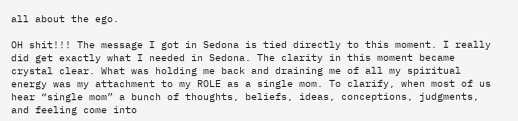all about the ego.

OH shit!!! The message I got in Sedona is tied directly to this moment. I really did get exactly what I needed in Sedona. The clarity in this moment became crystal clear. What was holding me back and draining me of all my spiritual energy was my attachment to my ROLE as a single mom. To clarify, when most of us hear “single mom” a bunch of thoughts, beliefs, ideas, conceptions, judgments, and feeling come into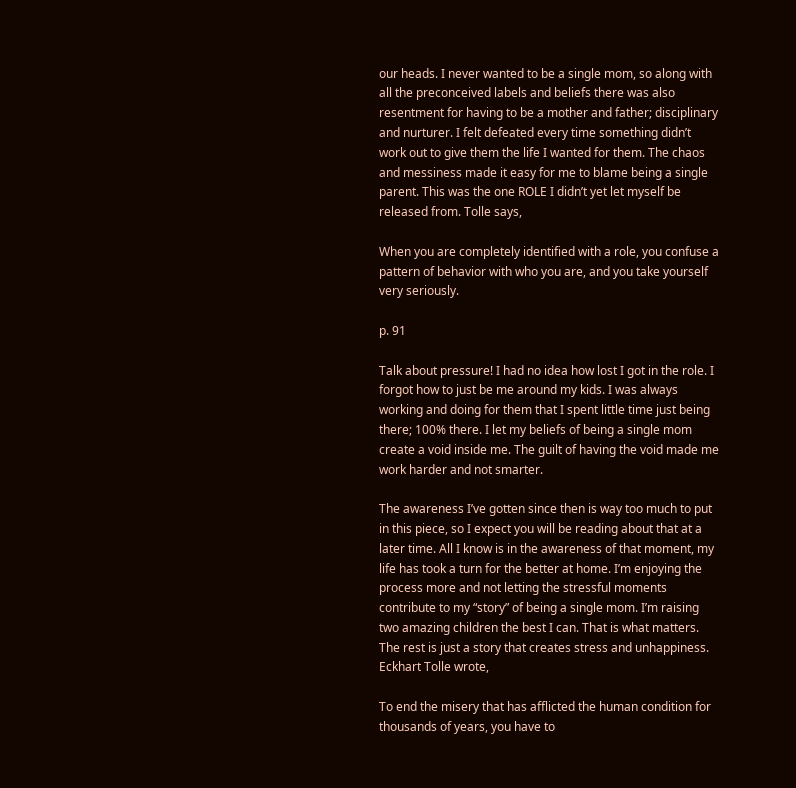our heads. I never wanted to be a single mom, so along with all the preconceived labels and beliefs there was also resentment for having to be a mother and father; disciplinary and nurturer. I felt defeated every time something didn’t work out to give them the life I wanted for them. The chaos and messiness made it easy for me to blame being a single parent. This was the one ROLE I didn’t yet let myself be released from. Tolle says,

When you are completely identified with a role, you confuse a pattern of behavior with who you are, and you take yourself very seriously.

p. 91

Talk about pressure! I had no idea how lost I got in the role. I forgot how to just be me around my kids. I was always working and doing for them that I spent little time just being there; 100% there. I let my beliefs of being a single mom create a void inside me. The guilt of having the void made me work harder and not smarter.

The awareness I’ve gotten since then is way too much to put in this piece, so I expect you will be reading about that at a later time. All I know is in the awareness of that moment, my life has took a turn for the better at home. I’m enjoying the process more and not letting the stressful moments contribute to my “story” of being a single mom. I’m raising two amazing children the best I can. That is what matters. The rest is just a story that creates stress and unhappiness. Eckhart Tolle wrote,

To end the misery that has afflicted the human condition for thousands of years, you have to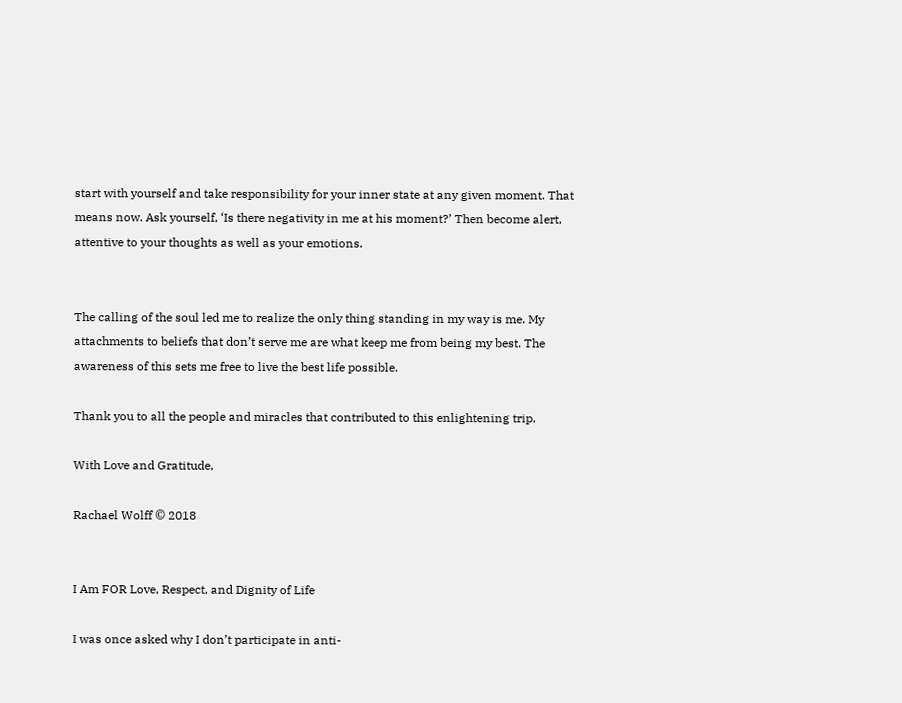start with yourself and take responsibility for your inner state at any given moment. That means now. Ask yourself, ‘Is there negativity in me at his moment?’ Then become alert, attentive to your thoughts as well as your emotions.


The calling of the soul led me to realize the only thing standing in my way is me. My attachments to beliefs that don’t serve me are what keep me from being my best. The awareness of this sets me free to live the best life possible.

Thank you to all the people and miracles that contributed to this enlightening trip.

With Love and Gratitude,

Rachael Wolff © 2018


I Am FOR Love, Respect, and Dignity of Life

I was once asked why I don’t participate in anti-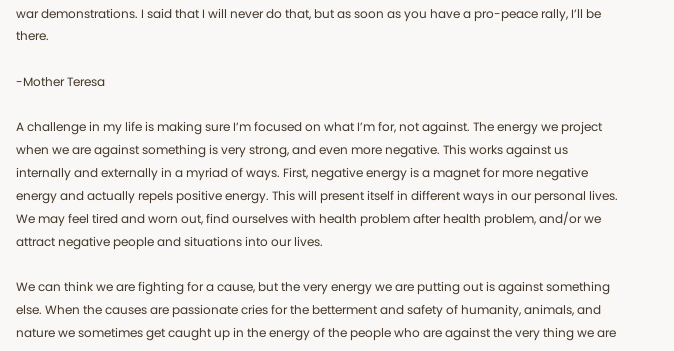war demonstrations. I said that I will never do that, but as soon as you have a pro-peace rally, I’ll be there.

-Mother Teresa

A challenge in my life is making sure I’m focused on what I’m for, not against. The energy we project when we are against something is very strong, and even more negative. This works against us internally and externally in a myriad of ways. First, negative energy is a magnet for more negative energy and actually repels positive energy. This will present itself in different ways in our personal lives. We may feel tired and worn out, find ourselves with health problem after health problem, and/or we attract negative people and situations into our lives.

We can think we are fighting for a cause, but the very energy we are putting out is against something else. When the causes are passionate cries for the betterment and safety of humanity, animals, and nature we sometimes get caught up in the energy of the people who are against the very thing we are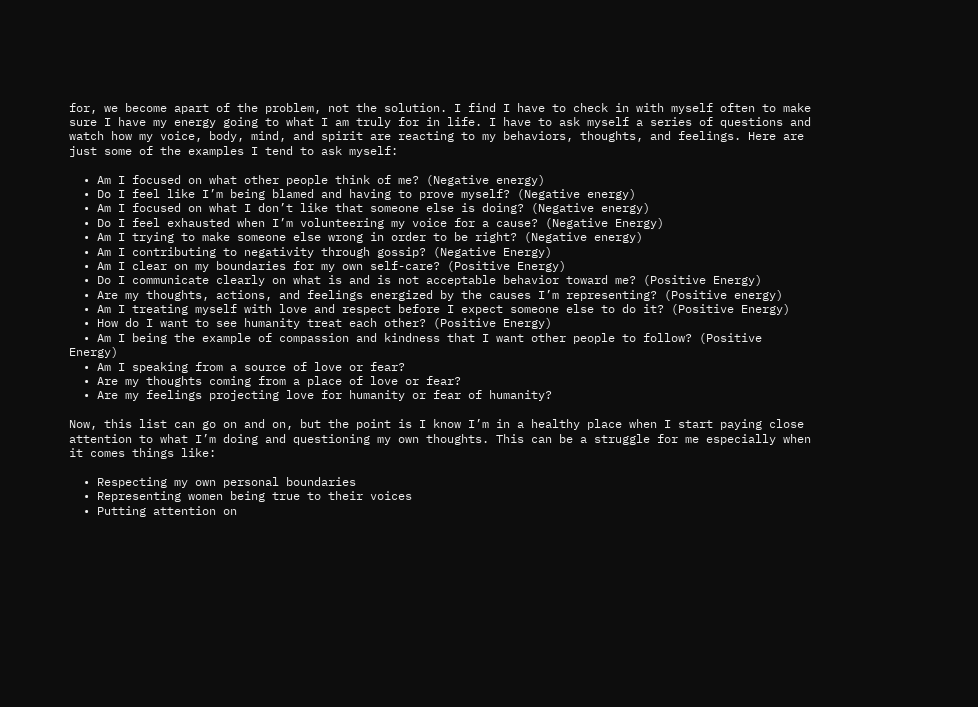for, we become apart of the problem, not the solution. I find I have to check in with myself often to make sure I have my energy going to what I am truly for in life. I have to ask myself a series of questions and watch how my voice, body, mind, and spirit are reacting to my behaviors, thoughts, and feelings. Here are just some of the examples I tend to ask myself:

  • Am I focused on what other people think of me? (Negative energy)
  • Do I feel like I’m being blamed and having to prove myself? (Negative energy)
  • Am I focused on what I don’t like that someone else is doing? (Negative energy)
  • Do I feel exhausted when I’m volunteering my voice for a cause? (Negative Energy)
  • Am I trying to make someone else wrong in order to be right? (Negative energy)
  • Am I contributing to negativity through gossip? (Negative Energy)
  • Am I clear on my boundaries for my own self-care? (Positive Energy)
  • Do I communicate clearly on what is and is not acceptable behavior toward me? (Positive Energy)
  • Are my thoughts, actions, and feelings energized by the causes I’m representing? (Positive energy)
  • Am I treating myself with love and respect before I expect someone else to do it? (Positive Energy)
  • How do I want to see humanity treat each other? (Positive Energy)
  • Am I being the example of compassion and kindness that I want other people to follow? (Positive Energy)
  • Am I speaking from a source of love or fear?
  • Are my thoughts coming from a place of love or fear?
  • Are my feelings projecting love for humanity or fear of humanity?

Now, this list can go on and on, but the point is I know I’m in a healthy place when I start paying close attention to what I’m doing and questioning my own thoughts. This can be a struggle for me especially when it comes things like:

  • Respecting my own personal boundaries
  • Representing women being true to their voices
  • Putting attention on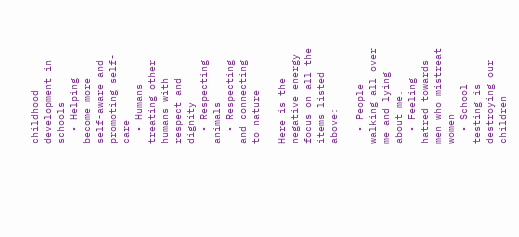childhood development in schools
  • Helping become more self-aware and promoting self-care
  • Humans treating other humans with respect and dignity
  • Respecting animals
  • Respecting and connecting to nature

Here is the negative energy focus on all the items listed above:

  • People walking all over me and lying about me.
  • Feeling hatred towards men who mistreat women
  • School testing is destroying our children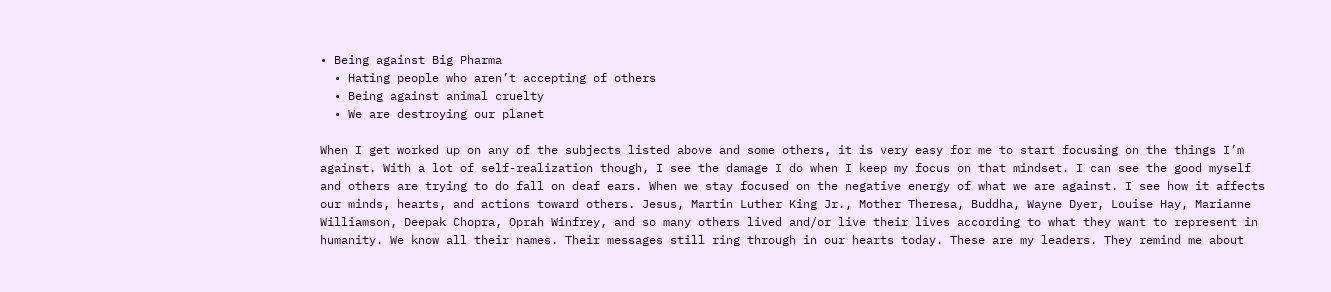• Being against Big Pharma
  • Hating people who aren’t accepting of others
  • Being against animal cruelty
  • We are destroying our planet

When I get worked up on any of the subjects listed above and some others, it is very easy for me to start focusing on the things I’m against. With a lot of self-realization though, I see the damage I do when I keep my focus on that mindset. I can see the good myself and others are trying to do fall on deaf ears. When we stay focused on the negative energy of what we are against. I see how it affects our minds, hearts, and actions toward others. Jesus, Martin Luther King Jr., Mother Theresa, Buddha, Wayne Dyer, Louise Hay, Marianne Williamson, Deepak Chopra, Oprah Winfrey, and so many others lived and/or live their lives according to what they want to represent in humanity. We know all their names. Their messages still ring through in our hearts today. These are my leaders. They remind me about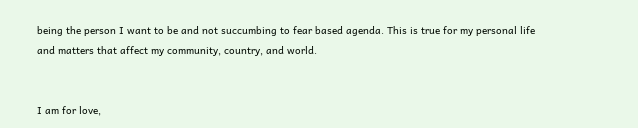being the person I want to be and not succumbing to fear based agenda. This is true for my personal life and matters that affect my community, country, and world.


I am for love,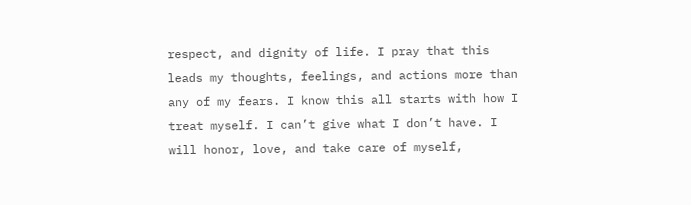respect, and dignity of life. I pray that this leads my thoughts, feelings, and actions more than any of my fears. I know this all starts with how I treat myself. I can’t give what I don’t have. I will honor, love, and take care of myself,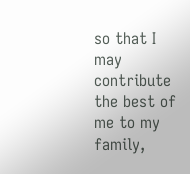so that I may contribute the best of me to my family,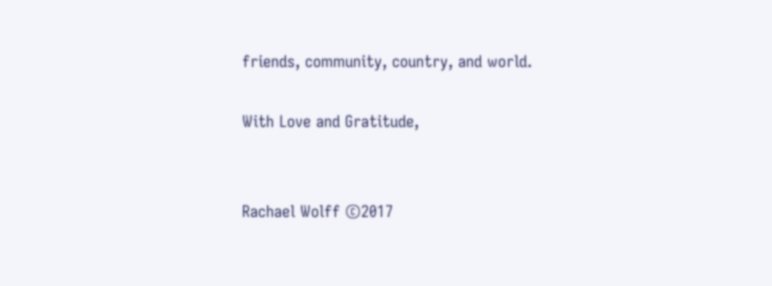friends, community, country, and world.

With Love and Gratitude,


Rachael Wolff ©2017